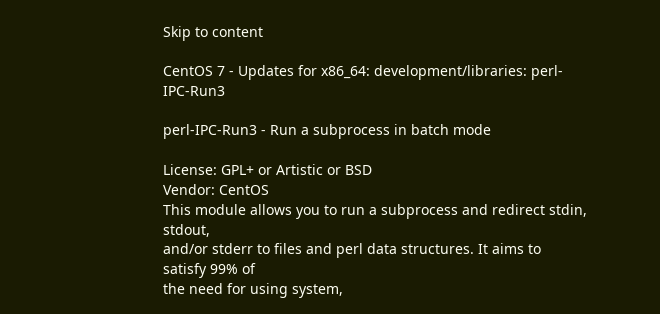Skip to content

CentOS 7 - Updates for x86_64: development/libraries: perl-IPC-Run3

perl-IPC-Run3 - Run a subprocess in batch mode

License: GPL+ or Artistic or BSD
Vendor: CentOS
This module allows you to run a subprocess and redirect stdin, stdout,
and/or stderr to files and perl data structures. It aims to satisfy 99% of
the need for using system,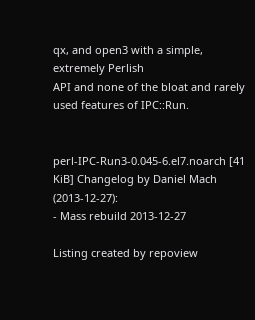qx, and open3 with a simple, extremely Perlish
API and none of the bloat and rarely used features of IPC::Run.


perl-IPC-Run3-0.045-6.el7.noarch [41 KiB] Changelog by Daniel Mach (2013-12-27):
- Mass rebuild 2013-12-27

Listing created by repoview